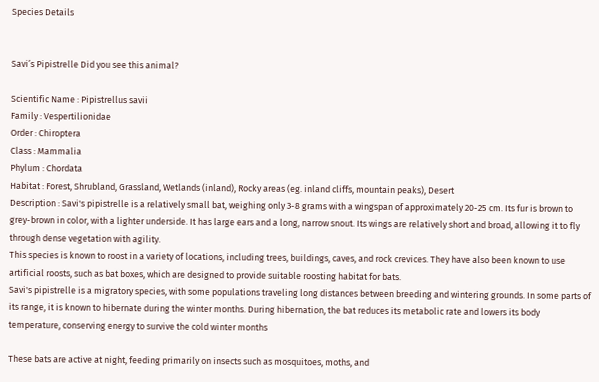Species Details


Savi’s Pipistrelle Did you see this animal?

Scientific Name : Pipistrellus savii
Family : Vespertilionidae
Order : Chiroptera
Class : Mammalia
Phylum : Chordata
Habitat : Forest, Shrubland, Grassland, Wetlands (inland), Rocky areas (eg. inland cliffs, mountain peaks), Desert
Description : Savi's pipistrelle is a relatively small bat, weighing only 3-8 grams with a wingspan of approximately 20-25 cm. Its fur is brown to grey-brown in color, with a lighter underside. It has large ears and a long, narrow snout. Its wings are relatively short and broad, allowing it to fly through dense vegetation with agility.
This species is known to roost in a variety of locations, including trees, buildings, caves, and rock crevices. They have also been known to use artificial roosts, such as bat boxes, which are designed to provide suitable roosting habitat for bats.
Savi's pipistrelle is a migratory species, with some populations traveling long distances between breeding and wintering grounds. In some parts of its range, it is known to hibernate during the winter months. During hibernation, the bat reduces its metabolic rate and lowers its body temperature, conserving energy to survive the cold winter months

These bats are active at night, feeding primarily on insects such as mosquitoes, moths, and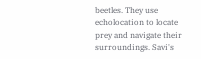beetles. They use echolocation to locate prey and navigate their surroundings. Savi's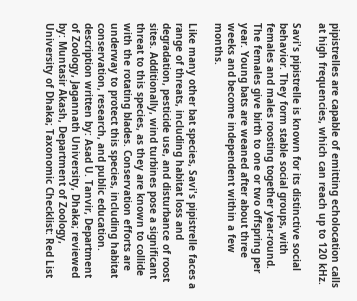pipistrelles are capable of emitting echolocation calls at high frequencies, which can reach up to 120 kHz.

Savi's pipistrelle is known for its distinctive social behavior. They form stable social groups, with females and males roosting together year-round. The females give birth to one or two offspring per year. Young bats are weaned after about three weeks and become independent within a few months.

Like many other bat species, Savi's pipistrelle faces a range of threats, including habitat loss and degradation, pesticide use, and disturbance of roost sites. Additionally, wind turbines pose a significant threat to this species, as they are known to collide with the rotating blades. Conservation efforts are underway to protect this species, including habitat conservation, research, and public education.
description written by: Asad U. Tanvir, Department of Zoology, Jagannath University, Dhaka; reviewed by: Muntasir Akash, Department of Zoology, University of Dhaka; Taxonomic Checklist: Red List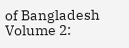of Bangladesh Volume 2: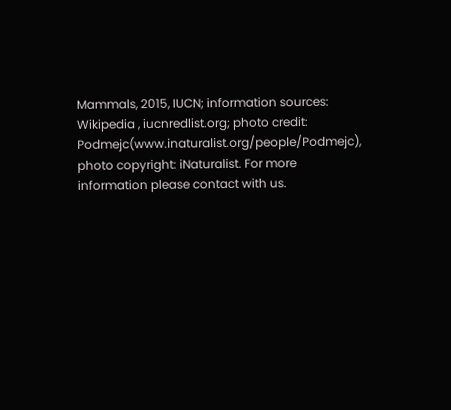Mammals, 2015, IUCN; information sources: Wikipedia , iucnredlist.org; photo credit: Podmejc(www.inaturalist.org/people/Podmejc), photo copyright: iNaturalist. For more information please contact with us.